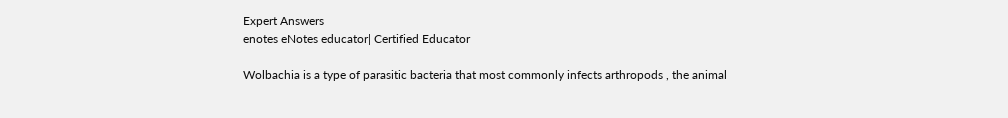Expert Answers
enotes eNotes educator| Certified Educator

Wolbachia is a type of parasitic bacteria that most commonly infects arthropods , the animal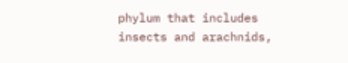phylum that includes insects and arachnids,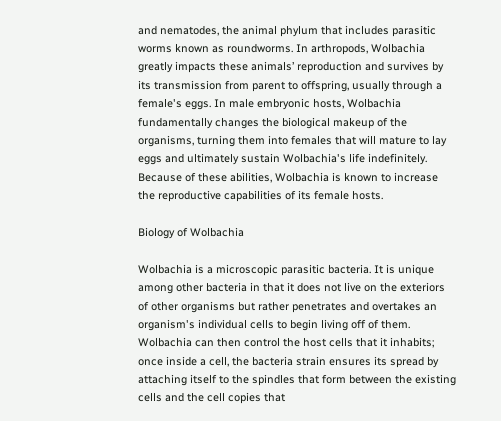and nematodes, the animal phylum that includes parasitic worms known as roundworms. In arthropods, Wolbachia greatly impacts these animals’ reproduction and survives by its transmission from parent to offspring, usually through a female's eggs. In male embryonic hosts, Wolbachia fundamentally changes the biological makeup of the organisms, turning them into females that will mature to lay eggs and ultimately sustain Wolbachia's life indefinitely. Because of these abilities, Wolbachia is known to increase the reproductive capabilities of its female hosts.

Biology of Wolbachia

Wolbachia is a microscopic parasitic bacteria. It is unique among other bacteria in that it does not live on the exteriors of other organisms but rather penetrates and overtakes an organism's individual cells to begin living off of them. Wolbachia can then control the host cells that it inhabits; once inside a cell, the bacteria strain ensures its spread by attaching itself to the spindles that form between the existing cells and the cell copies that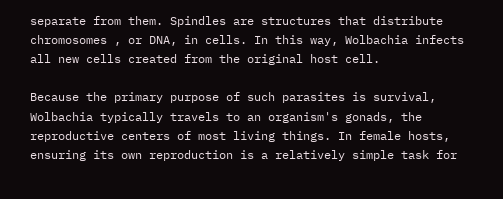separate from them. Spindles are structures that distribute chromosomes , or DNA, in cells. In this way, Wolbachia infects all new cells created from the original host cell.

Because the primary purpose of such parasites is survival, Wolbachia typically travels to an organism's gonads, the reproductive centers of most living things. In female hosts, ensuring its own reproduction is a relatively simple task for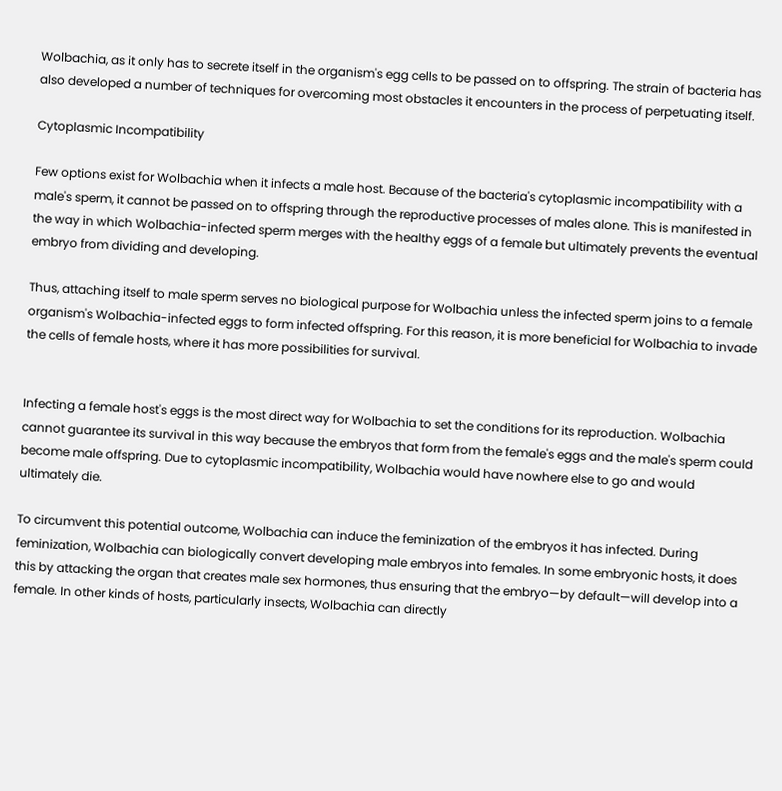Wolbachia, as it only has to secrete itself in the organism's egg cells to be passed on to offspring. The strain of bacteria has also developed a number of techniques for overcoming most obstacles it encounters in the process of perpetuating itself.

Cytoplasmic Incompatibility

Few options exist for Wolbachia when it infects a male host. Because of the bacteria's cytoplasmic incompatibility with a male's sperm, it cannot be passed on to offspring through the reproductive processes of males alone. This is manifested in the way in which Wolbachia-infected sperm merges with the healthy eggs of a female but ultimately prevents the eventual embryo from dividing and developing.

Thus, attaching itself to male sperm serves no biological purpose for Wolbachia unless the infected sperm joins to a female organism's Wolbachia-infected eggs to form infected offspring. For this reason, it is more beneficial for Wolbachia to invade the cells of female hosts, where it has more possibilities for survival.


Infecting a female host's eggs is the most direct way for Wolbachia to set the conditions for its reproduction. Wolbachia cannot guarantee its survival in this way because the embryos that form from the female's eggs and the male's sperm could become male offspring. Due to cytoplasmic incompatibility, Wolbachia would have nowhere else to go and would ultimately die.

To circumvent this potential outcome, Wolbachia can induce the feminization of the embryos it has infected. During feminization, Wolbachia can biologically convert developing male embryos into females. In some embryonic hosts, it does this by attacking the organ that creates male sex hormones, thus ensuring that the embryo—by default—will develop into a female. In other kinds of hosts, particularly insects, Wolbachia can directly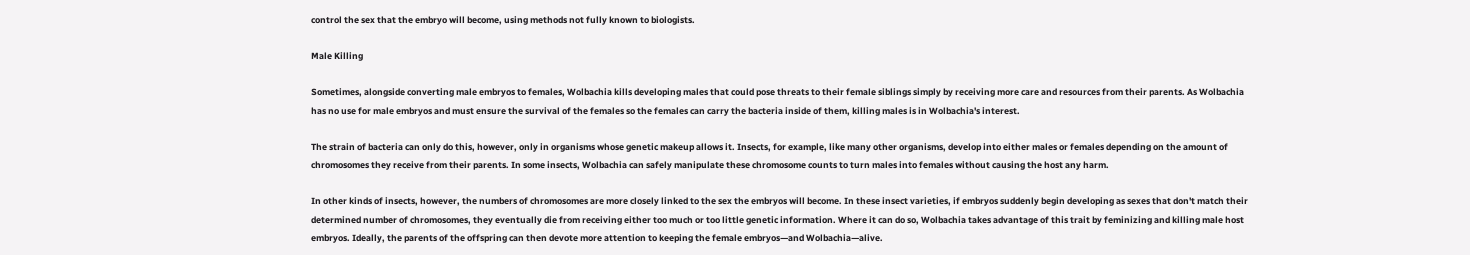control the sex that the embryo will become, using methods not fully known to biologists.

Male Killing

Sometimes, alongside converting male embryos to females, Wolbachia kills developing males that could pose threats to their female siblings simply by receiving more care and resources from their parents. As Wolbachia has no use for male embryos and must ensure the survival of the females so the females can carry the bacteria inside of them, killing males is in Wolbachia's interest.

The strain of bacteria can only do this, however, only in organisms whose genetic makeup allows it. Insects, for example, like many other organisms, develop into either males or females depending on the amount of chromosomes they receive from their parents. In some insects, Wolbachia can safely manipulate these chromosome counts to turn males into females without causing the host any harm.

In other kinds of insects, however, the numbers of chromosomes are more closely linked to the sex the embryos will become. In these insect varieties, if embryos suddenly begin developing as sexes that don't match their determined number of chromosomes, they eventually die from receiving either too much or too little genetic information. Where it can do so, Wolbachia takes advantage of this trait by feminizing and killing male host embryos. Ideally, the parents of the offspring can then devote more attention to keeping the female embryos—and Wolbachia—alive.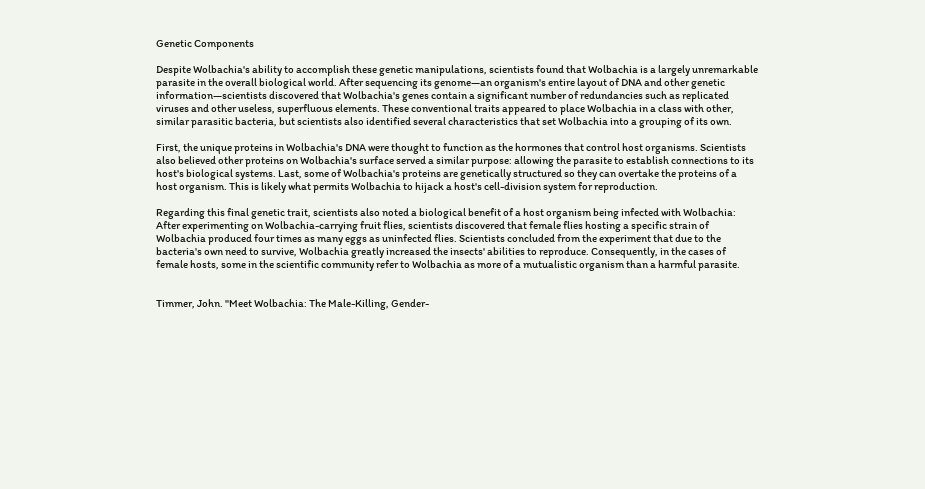Genetic Components

Despite Wolbachia's ability to accomplish these genetic manipulations, scientists found that Wolbachia is a largely unremarkable parasite in the overall biological world. After sequencing its genome—an organism's entire layout of DNA and other genetic information—scientists discovered that Wolbachia's genes contain a significant number of redundancies such as replicated viruses and other useless, superfluous elements. These conventional traits appeared to place Wolbachia in a class with other, similar parasitic bacteria, but scientists also identified several characteristics that set Wolbachia into a grouping of its own.

First, the unique proteins in Wolbachia's DNA were thought to function as the hormones that control host organisms. Scientists also believed other proteins on Wolbachia's surface served a similar purpose: allowing the parasite to establish connections to its host's biological systems. Last, some of Wolbachia's proteins are genetically structured so they can overtake the proteins of a host organism. This is likely what permits Wolbachia to hijack a host's cell-division system for reproduction.

Regarding this final genetic trait, scientists also noted a biological benefit of a host organism being infected with Wolbachia: After experimenting on Wolbachia-carrying fruit flies, scientists discovered that female flies hosting a specific strain of Wolbachia produced four times as many eggs as uninfected flies. Scientists concluded from the experiment that due to the bacteria's own need to survive, Wolbachia greatly increased the insects' abilities to reproduce. Consequently, in the cases of female hosts, some in the scientific community refer to Wolbachia as more of a mutualistic organism than a harmful parasite.


Timmer, John. "Meet Wolbachia: The Male-Killing, Gender-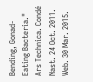Bending, Gonad-Eating Bacteria." Ars Technica. Condé Nast. 24 Oct. 2011. Web. 30 Mar. 2015.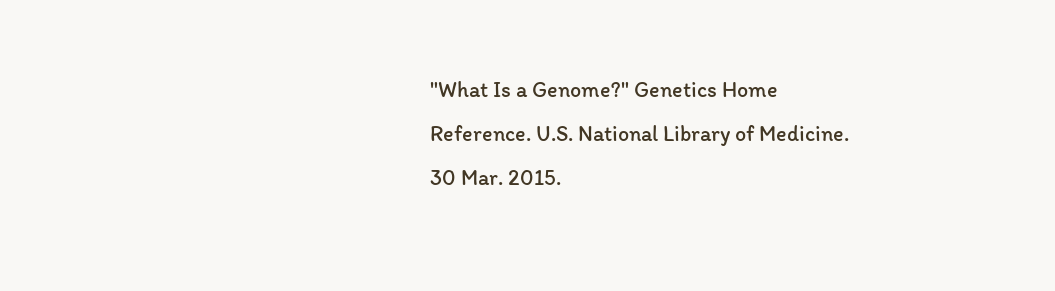"What Is a Genome?" Genetics Home Reference. U.S. National Library of Medicine. 30 Mar. 2015.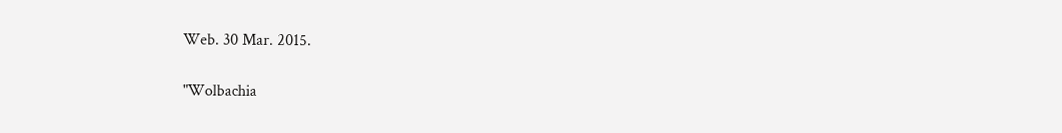Web. 30 Mar. 2015.

"Wolbachia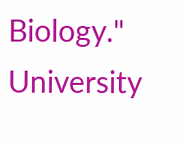Biology." University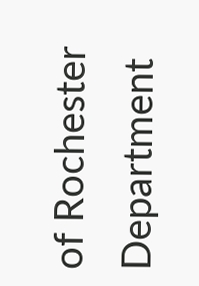of Rochester Department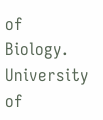of Biology. University of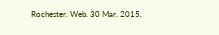Rochester. Web. 30 Mar. 2015.